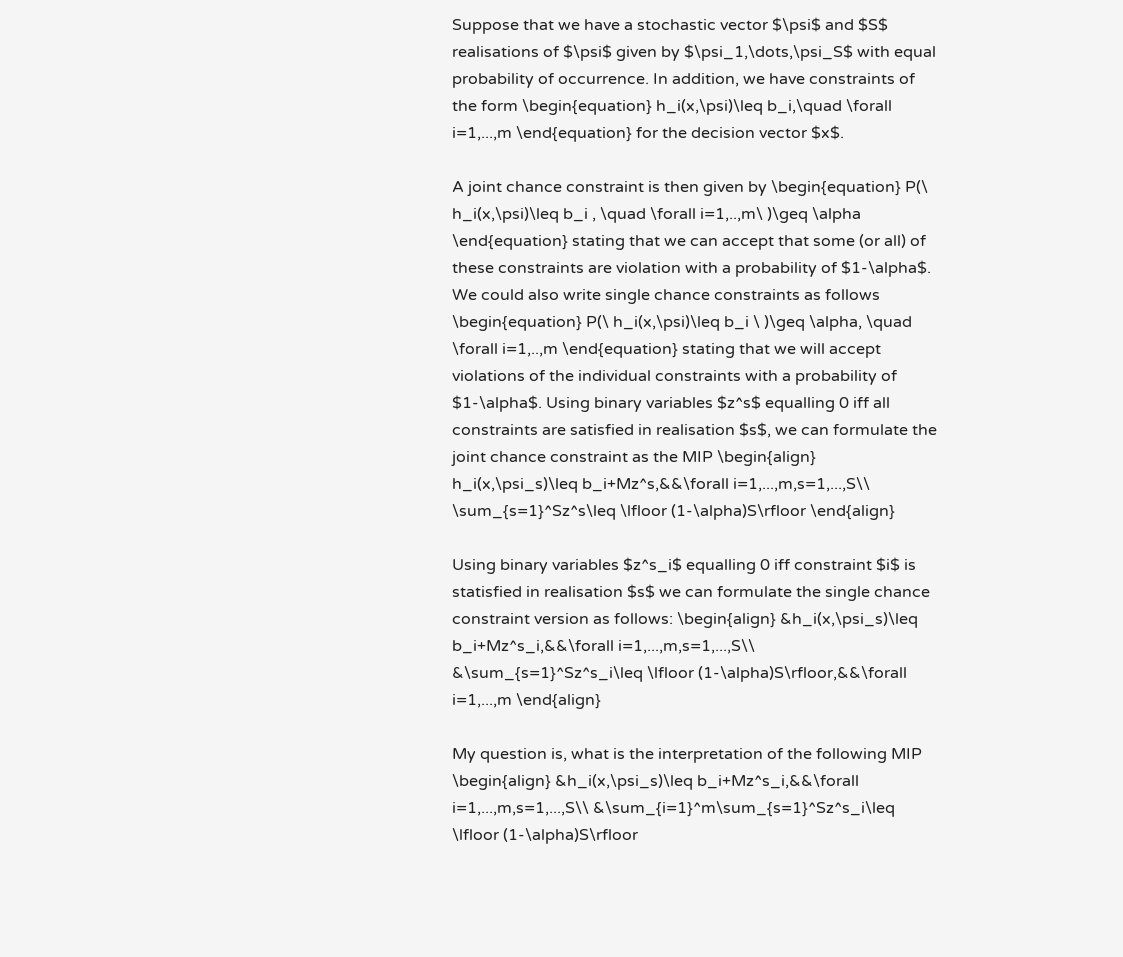Suppose that we have a stochastic vector $\psi$ and $S$ realisations of $\psi$ given by $\psi_1,\dots,\psi_S$ with equal probability of occurrence. In addition, we have constraints of the form \begin{equation} h_i(x,\psi)\leq b_i,\quad \forall i=1,...,m \end{equation} for the decision vector $x$.

A joint chance constraint is then given by \begin{equation} P(\ h_i(x,\psi)\leq b_i , \quad \forall i=1,..,m\ )\geq \alpha \end{equation} stating that we can accept that some (or all) of these constraints are violation with a probability of $1-\alpha$. We could also write single chance constraints as follows \begin{equation} P(\ h_i(x,\psi)\leq b_i \ )\geq \alpha, \quad \forall i=1,..,m \end{equation} stating that we will accept violations of the individual constraints with a probability of $1-\alpha$. Using binary variables $z^s$ equalling 0 iff all constraints are satisfied in realisation $s$, we can formulate the joint chance constraint as the MIP \begin{align} h_i(x,\psi_s)\leq b_i+Mz^s,&&\forall i=1,...,m,s=1,...,S\\ \sum_{s=1}^Sz^s\leq \lfloor (1-\alpha)S\rfloor \end{align}

Using binary variables $z^s_i$ equalling 0 iff constraint $i$ is statisfied in realisation $s$ we can formulate the single chance constraint version as follows: \begin{align} &h_i(x,\psi_s)\leq b_i+Mz^s_i,&&\forall i=1,...,m,s=1,...,S\\ &\sum_{s=1}^Sz^s_i\leq \lfloor (1-\alpha)S\rfloor,&&\forall i=1,...,m \end{align}

My question is, what is the interpretation of the following MIP \begin{align} &h_i(x,\psi_s)\leq b_i+Mz^s_i,&&\forall i=1,...,m,s=1,...,S\\ &\sum_{i=1}^m\sum_{s=1}^Sz^s_i\leq \lfloor (1-\alpha)S\rfloor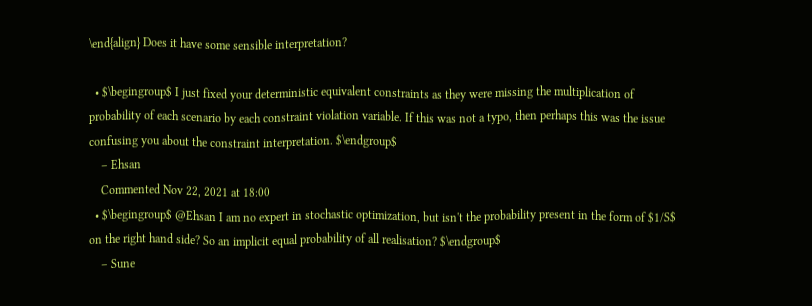\end{align} Does it have some sensible interpretation?

  • $\begingroup$ I just fixed your deterministic equivalent constraints as they were missing the multiplication of probability of each scenario by each constraint violation variable. If this was not a typo, then perhaps this was the issue confusing you about the constraint interpretation. $\endgroup$
    – Ehsan
    Commented Nov 22, 2021 at 18:00
  • $\begingroup$ @Ehsan I am no expert in stochastic optimization, but isn't the probability present in the form of $1/S$ on the right hand side? So an implicit equal probability of all realisation? $\endgroup$
    – Sune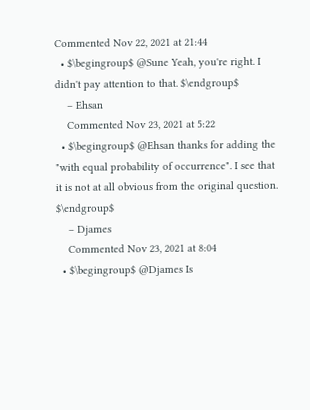Commented Nov 22, 2021 at 21:44
  • $\begingroup$ @Sune Yeah, you're right. I didn't pay attention to that. $\endgroup$
    – Ehsan
    Commented Nov 23, 2021 at 5:22
  • $\begingroup$ @Ehsan thanks for adding the "with equal probability of occurrence". I see that it is not at all obvious from the original question. $\endgroup$
    – Djames
    Commented Nov 23, 2021 at 8:04
  • $\begingroup$ @Djames Is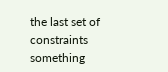the last set of constraints something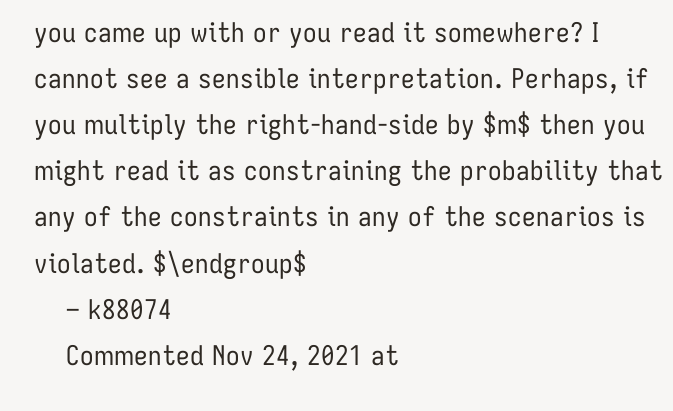you came up with or you read it somewhere? I cannot see a sensible interpretation. Perhaps, if you multiply the right-hand-side by $m$ then you might read it as constraining the probability that any of the constraints in any of the scenarios is violated. $\endgroup$
    – k88074
    Commented Nov 24, 2021 at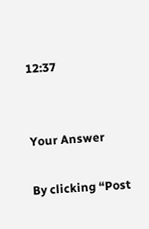12:37


Your Answer

By clicking “Post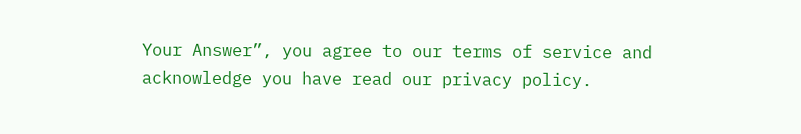Your Answer”, you agree to our terms of service and acknowledge you have read our privacy policy.